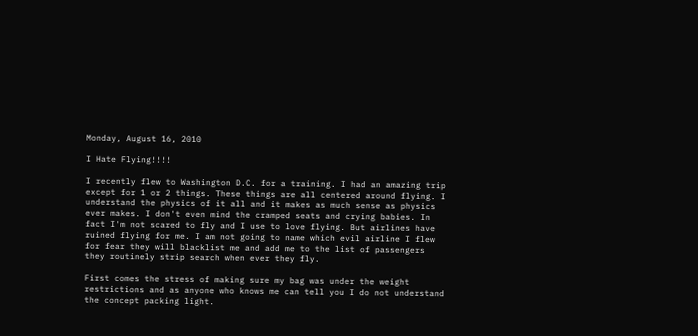Monday, August 16, 2010

I Hate Flying!!!!

I recently flew to Washington D.C. for a training. I had an amazing trip except for 1 or 2 things. These things are all centered around flying. I understand the physics of it all and it makes as much sense as physics ever makes. I don't even mind the cramped seats and crying babies. In fact I'm not scared to fly and I use to love flying. But airlines have ruined flying for me. I am not going to name which evil airline I flew for fear they will blacklist me and add me to the list of passengers they routinely strip search when ever they fly.

First comes the stress of making sure my bag was under the weight restrictions and as anyone who knows me can tell you I do not understand the concept packing light.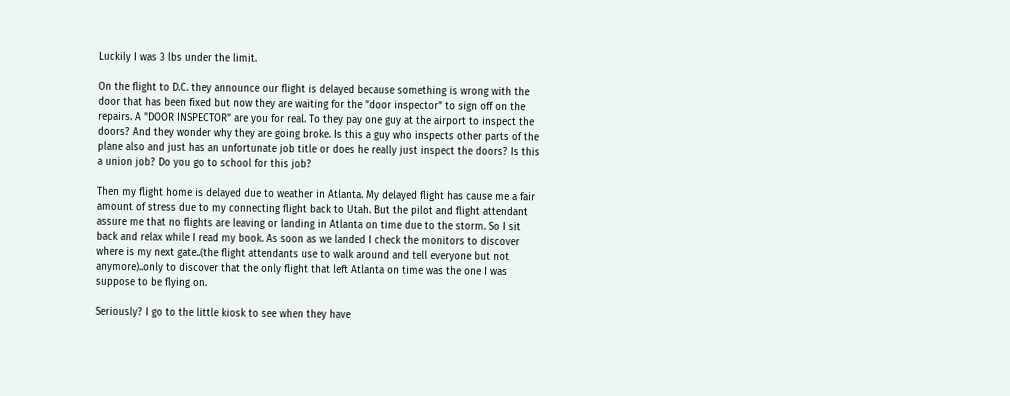Luckily I was 3 lbs under the limit.

On the flight to D.C. they announce our flight is delayed because something is wrong with the door that has been fixed but now they are waiting for the "door inspector" to sign off on the repairs. A "DOOR INSPECTOR" are you for real. To they pay one guy at the airport to inspect the doors? And they wonder why they are going broke. Is this a guy who inspects other parts of the plane also and just has an unfortunate job title or does he really just inspect the doors? Is this a union job? Do you go to school for this job?

Then my flight home is delayed due to weather in Atlanta. My delayed flight has cause me a fair amount of stress due to my connecting flight back to Utah. But the pilot and flight attendant assure me that no flights are leaving or landing in Atlanta on time due to the storm. So I sit back and relax while I read my book. As soon as we landed I check the monitors to discover where is my next gate..(the flight attendants use to walk around and tell everyone but not anymore)..only to discover that the only flight that left Atlanta on time was the one I was suppose to be flying on.

Seriously? I go to the little kiosk to see when they have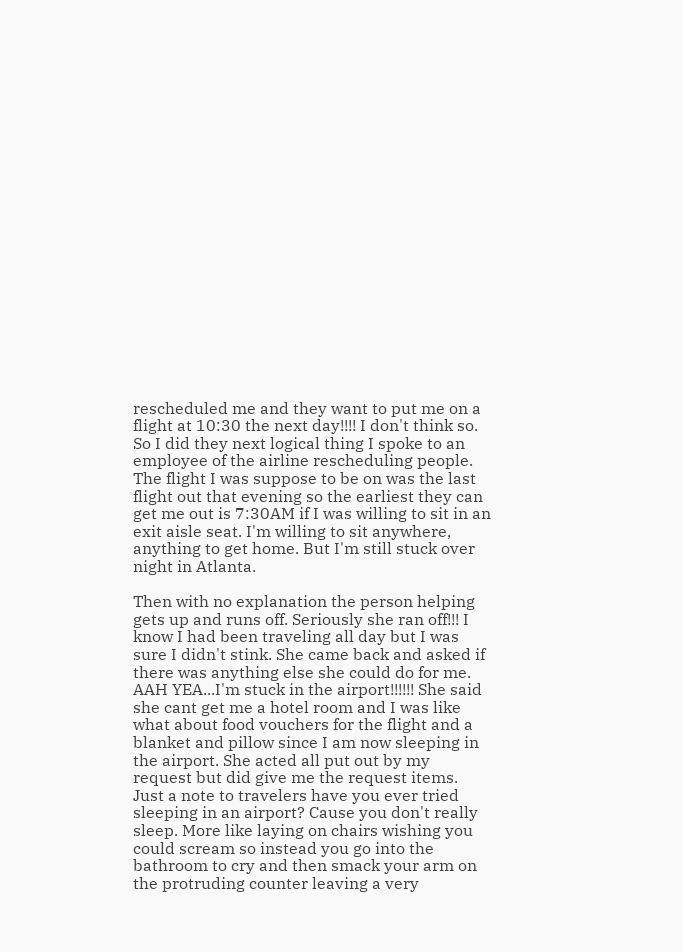rescheduled me and they want to put me on a flight at 10:30 the next day!!!! I don't think so. So I did they next logical thing I spoke to an employee of the airline rescheduling people. The flight I was suppose to be on was the last flight out that evening so the earliest they can get me out is 7:30AM if I was willing to sit in an exit aisle seat. I'm willing to sit anywhere, anything to get home. But I'm still stuck over night in Atlanta.

Then with no explanation the person helping gets up and runs off. Seriously she ran off!!! I know I had been traveling all day but I was sure I didn't stink. She came back and asked if there was anything else she could do for me. AAH YEA...I'm stuck in the airport!!!!!! She said she cant get me a hotel room and I was like what about food vouchers for the flight and a blanket and pillow since I am now sleeping in the airport. She acted all put out by my request but did give me the request items. Just a note to travelers have you ever tried sleeping in an airport? Cause you don't really sleep. More like laying on chairs wishing you could scream so instead you go into the bathroom to cry and then smack your arm on the protruding counter leaving a very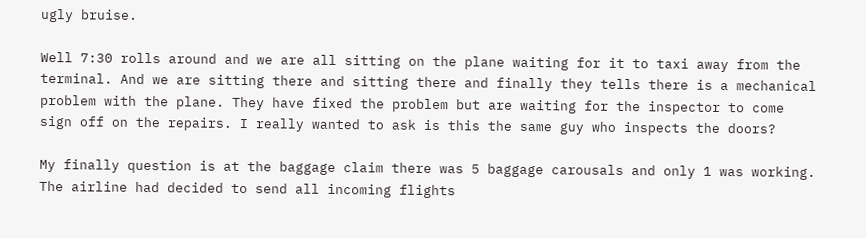ugly bruise.

Well 7:30 rolls around and we are all sitting on the plane waiting for it to taxi away from the terminal. And we are sitting there and sitting there and finally they tells there is a mechanical problem with the plane. They have fixed the problem but are waiting for the inspector to come sign off on the repairs. I really wanted to ask is this the same guy who inspects the doors?

My finally question is at the baggage claim there was 5 baggage carousals and only 1 was working. The airline had decided to send all incoming flights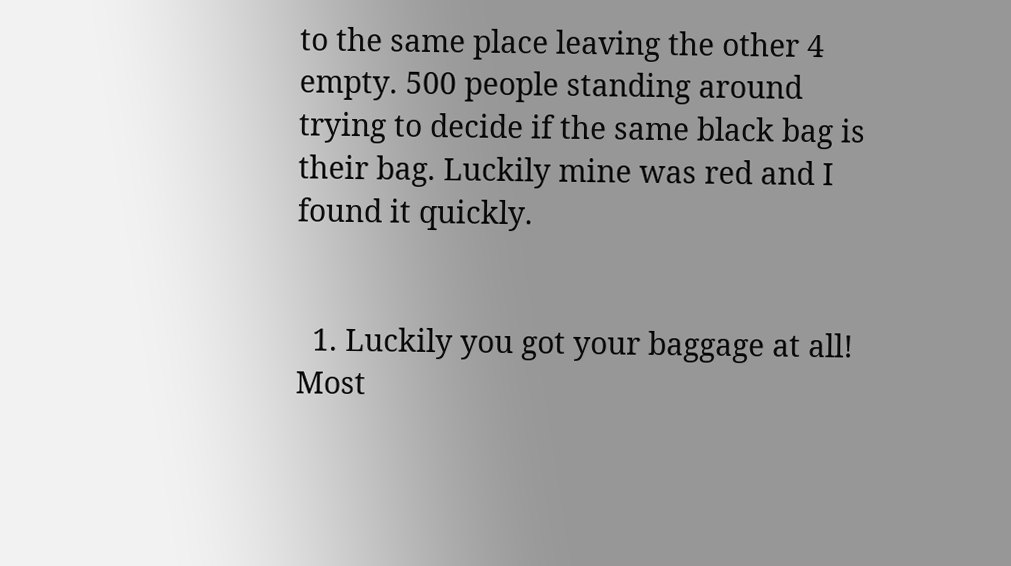to the same place leaving the other 4 empty. 500 people standing around trying to decide if the same black bag is their bag. Luckily mine was red and I found it quickly.


  1. Luckily you got your baggage at all! Most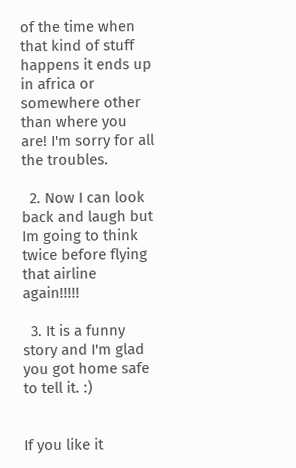of the time when that kind of stuff happens it ends up in africa or somewhere other than where you are! I'm sorry for all the troubles.

  2. Now I can look back and laugh but Im going to think twice before flying that airline again!!!!!

  3. It is a funny story and I'm glad you got home safe to tell it. :)


If you like it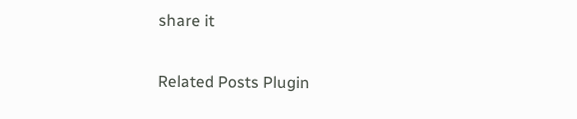share it

Related Posts Plugin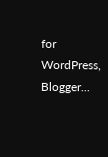for WordPress, Blogger...